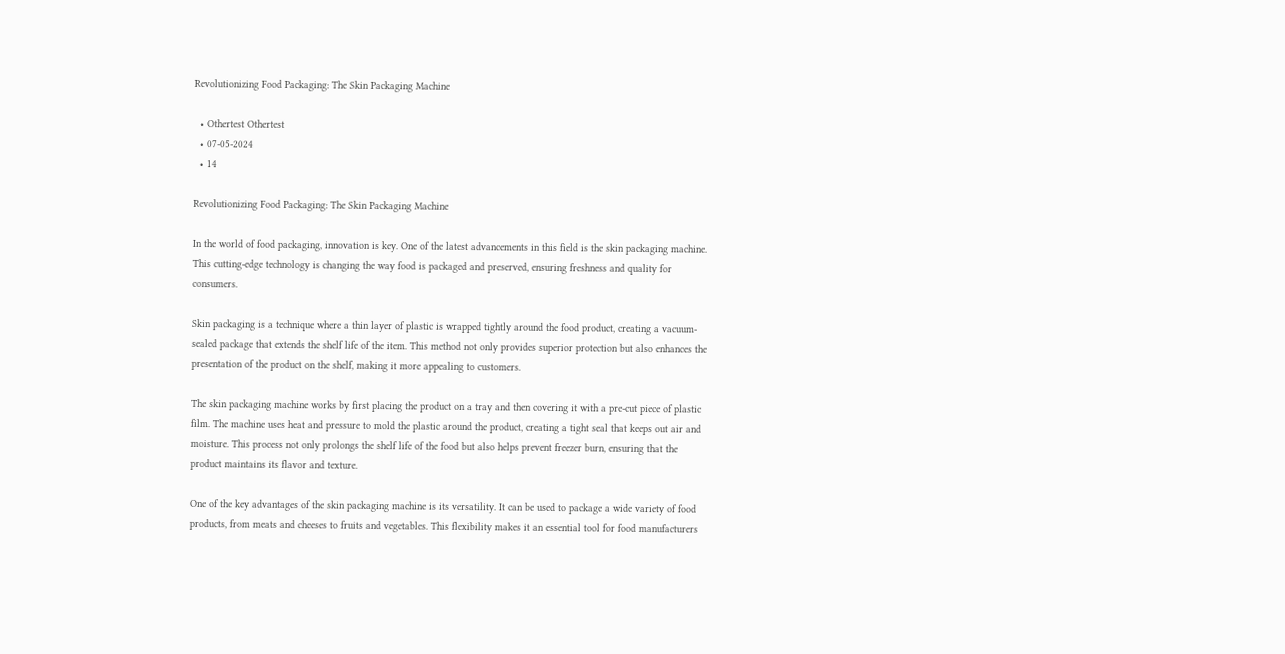Revolutionizing Food Packaging: The Skin Packaging Machine

  • Othertest Othertest
  • 07-05-2024
  • 14

Revolutionizing Food Packaging: The Skin Packaging Machine

In the world of food packaging, innovation is key. One of the latest advancements in this field is the skin packaging machine. This cutting-edge technology is changing the way food is packaged and preserved, ensuring freshness and quality for consumers.

Skin packaging is a technique where a thin layer of plastic is wrapped tightly around the food product, creating a vacuum-sealed package that extends the shelf life of the item. This method not only provides superior protection but also enhances the presentation of the product on the shelf, making it more appealing to customers.

The skin packaging machine works by first placing the product on a tray and then covering it with a pre-cut piece of plastic film. The machine uses heat and pressure to mold the plastic around the product, creating a tight seal that keeps out air and moisture. This process not only prolongs the shelf life of the food but also helps prevent freezer burn, ensuring that the product maintains its flavor and texture.

One of the key advantages of the skin packaging machine is its versatility. It can be used to package a wide variety of food products, from meats and cheeses to fruits and vegetables. This flexibility makes it an essential tool for food manufacturers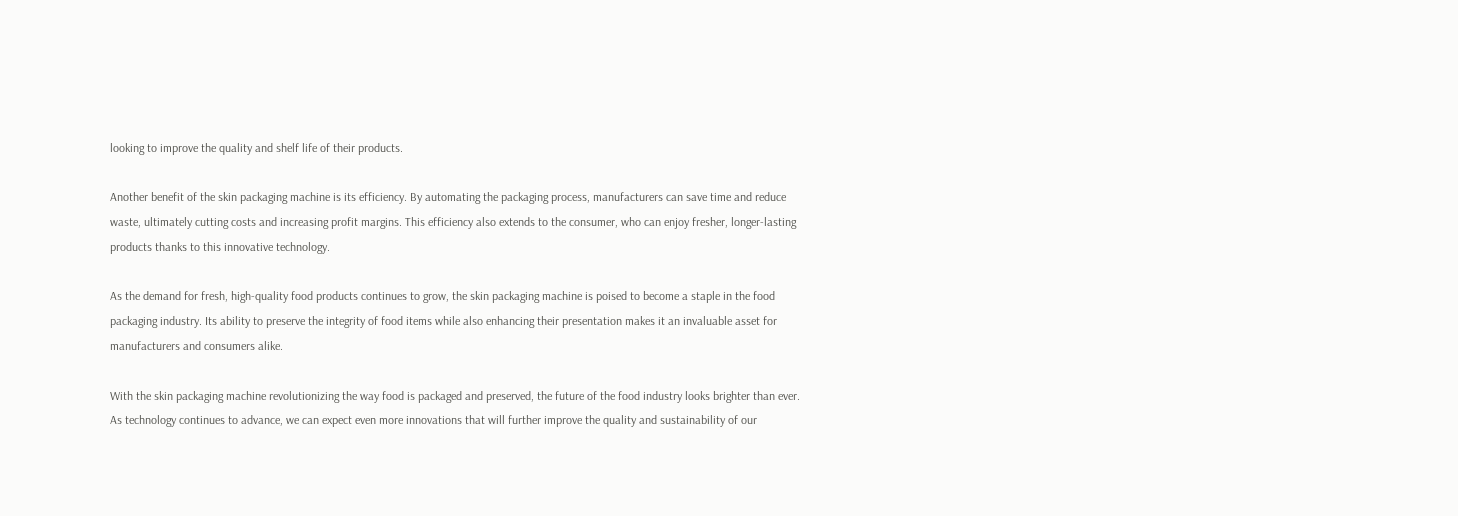looking to improve the quality and shelf life of their products.

Another benefit of the skin packaging machine is its efficiency. By automating the packaging process, manufacturers can save time and reduce waste, ultimately cutting costs and increasing profit margins. This efficiency also extends to the consumer, who can enjoy fresher, longer-lasting products thanks to this innovative technology.

As the demand for fresh, high-quality food products continues to grow, the skin packaging machine is poised to become a staple in the food packaging industry. Its ability to preserve the integrity of food items while also enhancing their presentation makes it an invaluable asset for manufacturers and consumers alike.

With the skin packaging machine revolutionizing the way food is packaged and preserved, the future of the food industry looks brighter than ever. As technology continues to advance, we can expect even more innovations that will further improve the quality and sustainability of our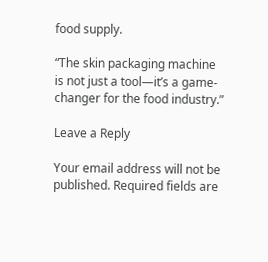food supply.

“The skin packaging machine is not just a tool—it’s a game-changer for the food industry.”

Leave a Reply

Your email address will not be published. Required fields are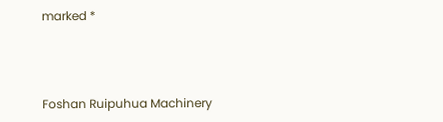marked *



Foshan Ruipuhua Machinery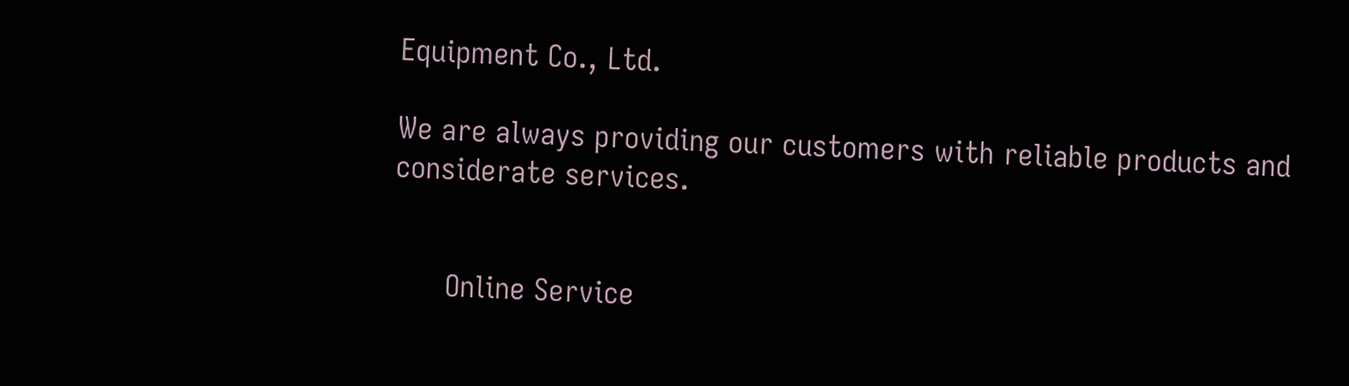Equipment Co., Ltd.

We are always providing our customers with reliable products and considerate services.


      Online Service